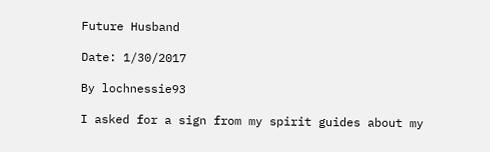Future Husband

Date: 1/30/2017

By lochnessie93

I asked for a sign from my spirit guides about my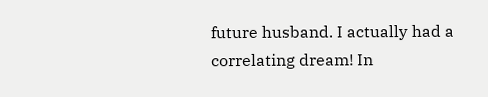future husband. I actually had a correlating dream! In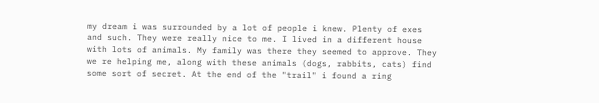my dream i was surrounded by a lot of people i knew. Plenty of exes and such. They were really nice to me. I lived in a different house with lots of animals. My family was there they seemed to approve. They we re helping me, along with these animals (dogs, rabbits, cats) find some sort of secret. At the end of the "trail" i found a ring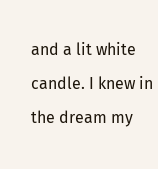and a lit white candle. I knew in the dream my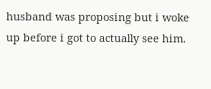husband was proposing but i woke up before i got to actually see him.